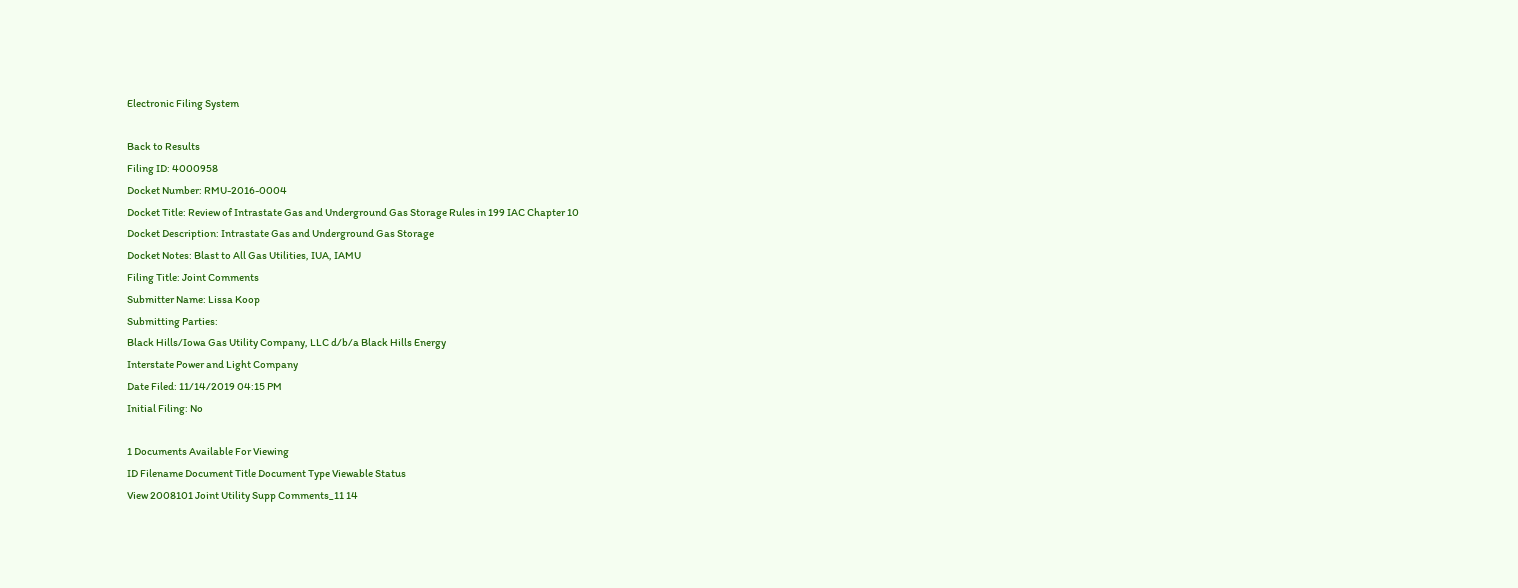Electronic Filing System

Back to Results
Filing ID: 4000958
Docket Number: RMU-2016-0004
Docket Title: Review of Intrastate Gas and Underground Gas Storage Rules in 199 IAC Chapter 10
Docket Description: Intrastate Gas and Underground Gas Storage
Docket Notes: Blast to All Gas Utilities, IUA, IAMU
Filing Title: Joint Comments
Submitter Name: Lissa Koop
Submitting Parties:
Black Hills/Iowa Gas Utility Company, LLC d/b/a Black Hills Energy
Interstate Power and Light Company
Date Filed: 11/14/2019 04:15 PM
Initial Filing: No

1 Documents Available For Viewing
ID Filename Document Title Document Type Viewable Status
View 2008101 Joint Utility Supp Comments_11 14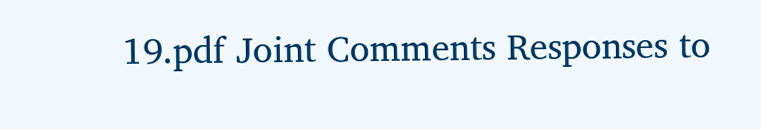19.pdf Joint Comments Responses to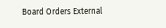Board Orders External